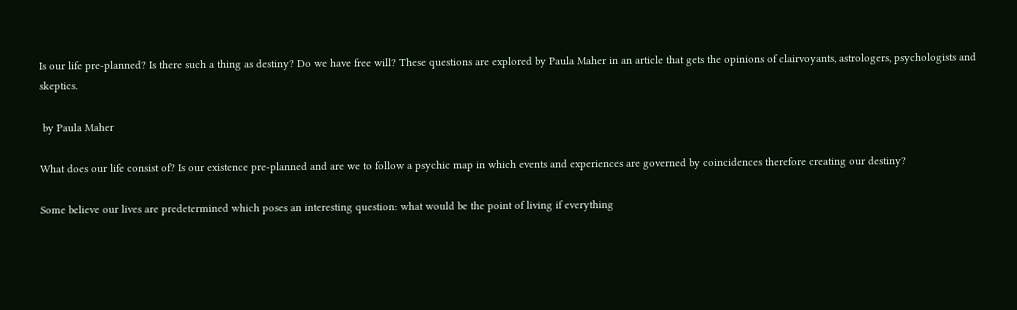Is our life pre-planned? Is there such a thing as destiny? Do we have free will? These questions are explored by Paula Maher in an article that gets the opinions of clairvoyants, astrologers, psychologists and skeptics.

 by Paula Maher

What does our life consist of? Is our existence pre-planned and are we to follow a psychic map in which events and experiences are governed by coincidences therefore creating our destiny?

Some believe our lives are predetermined which poses an interesting question: what would be the point of living if everything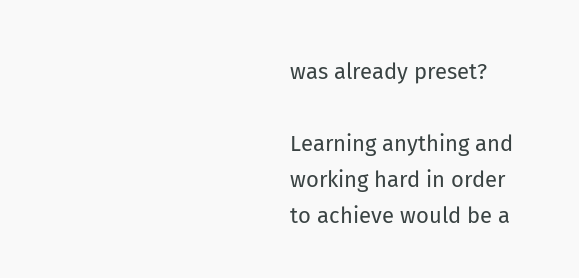was already preset?

Learning anything and working hard in order to achieve would be a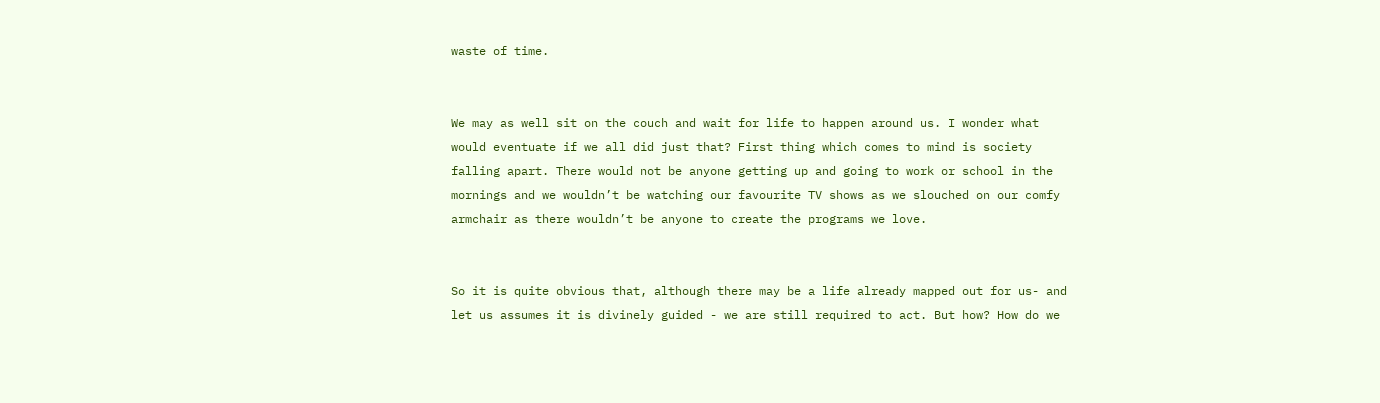waste of time.


We may as well sit on the couch and wait for life to happen around us. I wonder what would eventuate if we all did just that? First thing which comes to mind is society falling apart. There would not be anyone getting up and going to work or school in the mornings and we wouldn’t be watching our favourite TV shows as we slouched on our comfy armchair as there wouldn’t be anyone to create the programs we love.


So it is quite obvious that, although there may be a life already mapped out for us- and let us assumes it is divinely guided - we are still required to act. But how? How do we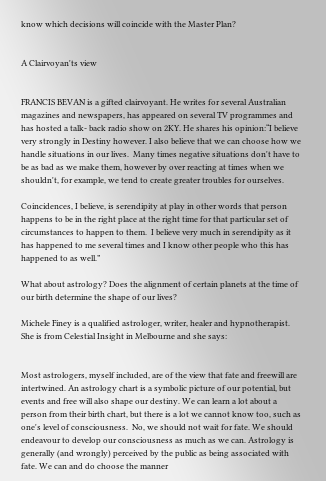know which decisions will coincide with the Master Plan?


A Clairvoyan'ts view


FRANCIS BEVAN is a gifted clairvoyant. He writes for several Australian magazines and newspapers, has appeared on several TV programmes and has hosted a talk- back radio show on 2KY. He shares his opinion:“I believe very strongly in Destiny however. I also believe that we can choose how we handle situations in our lives.  Many times negative situations don't have to be as bad as we make them, however by over reacting at times when we shouldn't, for example, we tend to create greater troubles for ourselves.

Coincidences, I believe, is serendipity at play in other words that person happens to be in the right place at the right time for that particular set of circumstances to happen to them.  I believe very much in serendipity as it has happened to me several times and I know other people who this has happened to as well.”

What about astrology? Does the alignment of certain planets at the time of our birth determine the shape of our lives?

Michele Finey is a qualified astrologer, writer, healer and hypnotherapist. She is from Celestial Insight in Melbourne and she says:


Most astrologers, myself included, are of the view that fate and freewill are intertwined. An astrology chart is a symbolic picture of our potential, but events and free will also shape our destiny. We can learn a lot about a person from their birth chart, but there is a lot we cannot know too, such as one's level of consciousness.  No, we should not wait for fate. We should endeavour to develop our consciousness as much as we can. Astrology is generally (and wrongly) perceived by the public as being associated with fate. We can and do choose the manner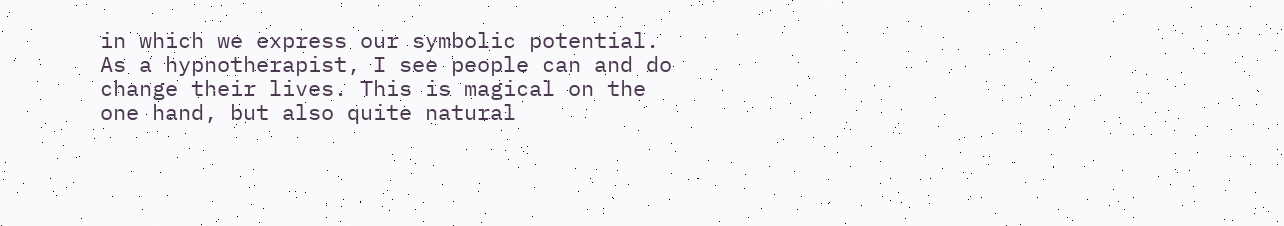in which we express our symbolic potential. As a hypnotherapist, I see people can and do change their lives. This is magical on the one hand, but also quite natural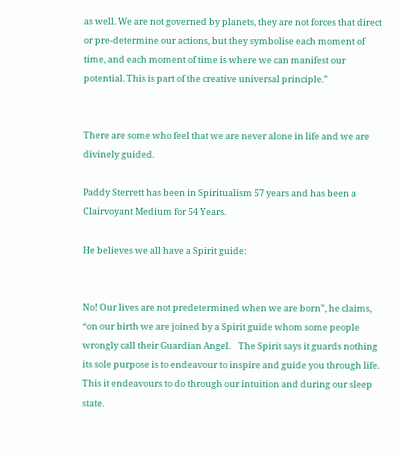as well. We are not governed by planets, they are not forces that direct or pre-determine our actions, but they symbolise each moment of time, and each moment of time is where we can manifest our potential. This is part of the creative universal principle.”


There are some who feel that we are never alone in life and we are divinely guided.

Paddy Sterrett has been in Spiritualism 57 years and has been a Clairvoyant Medium for 54 Years.

He believes we all have a Spirit guide:


No! Our lives are not predetermined when we are born”, he claims, “on our birth we are joined by a Spirit guide whom some people wrongly call their Guardian Angel.    The Spirit says it guards nothing its sole purpose is to endeavour to inspire and guide you through life.  This it endeavours to do through our intuition and during our sleep state.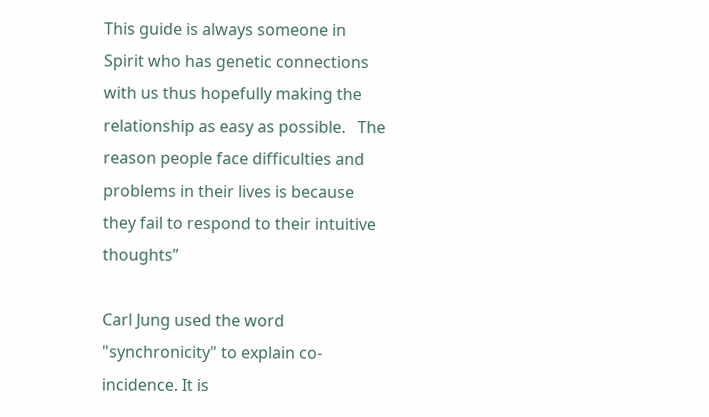This guide is always someone in Spirit who has genetic connections with us thus hopefully making the relationship as easy as possible.   The reason people face difficulties and problems in their lives is because they fail to respond to their intuitive thoughts”

Carl Jung used the word "synchronicity" to explain co-incidence. It is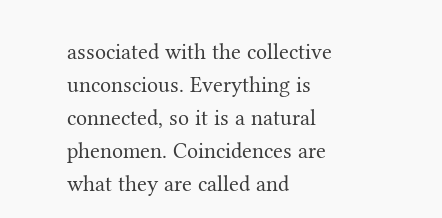associated with the collective unconscious. Everything is connected, so it is a natural phenomen. Coincidences are what they are called and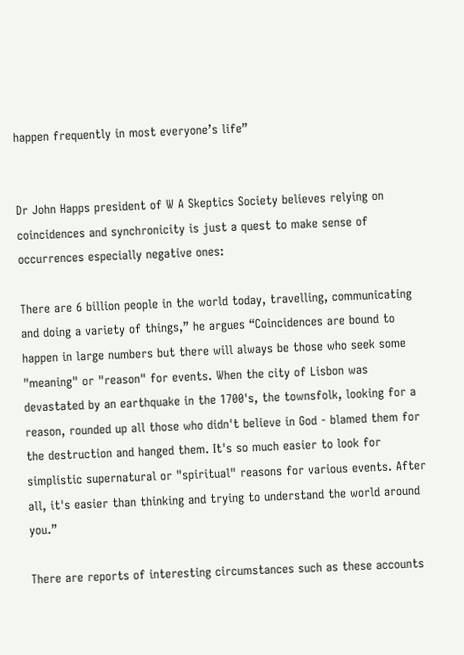happen frequently in most everyone’s life”


Dr John Happs president of W A Skeptics Society believes relying on coincidences and synchronicity is just a quest to make sense of occurrences especially negative ones:

There are 6 billion people in the world today, travelling, communicating and doing a variety of things,” he argues “Coincidences are bound to happen in large numbers but there will always be those who seek some "meaning" or "reason" for events. When the city of Lisbon was devastated by an earthquake in the 1700's, the townsfolk, looking for a reason, rounded up all those who didn't believe in God - blamed them for the destruction and hanged them. It's so much easier to look for simplistic supernatural or "spiritual" reasons for various events. After all, it's easier than thinking and trying to understand the world around you.”

There are reports of interesting circumstances such as these accounts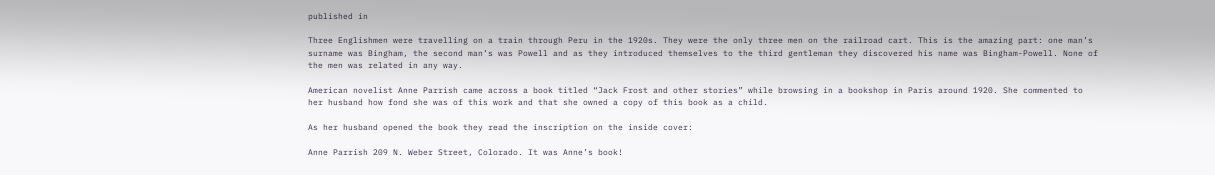published in

Three Englishmen were travelling on a train through Peru in the 1920s. They were the only three men on the railroad cart. This is the amazing part: one man’s surname was Bingham, the second man’s was Powell and as they introduced themselves to the third gentleman they discovered his name was Bingham-Powell. None of the men was related in any way.

American novelist Anne Parrish came across a book titled “Jack Frost and other stories” while browsing in a bookshop in Paris around 1920. She commented to her husband how fond she was of this work and that she owned a copy of this book as a child.

As her husband opened the book they read the inscription on the inside cover:

Anne Parrish 209 N. Weber Street, Colorado. It was Anne’s book!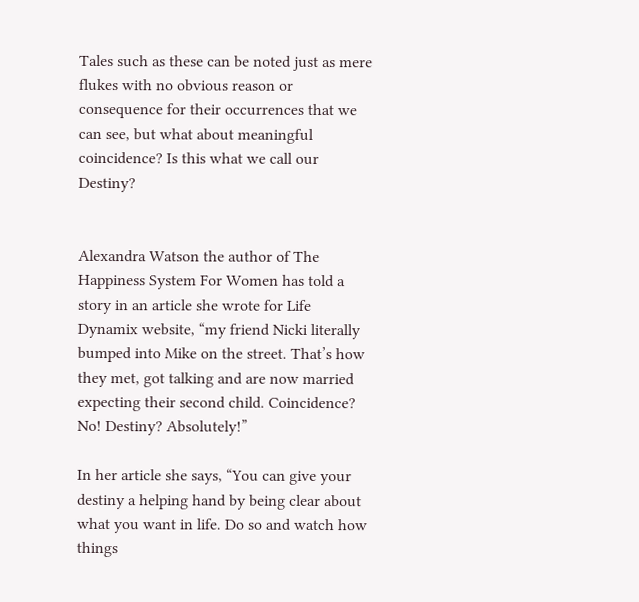Tales such as these can be noted just as mere flukes with no obvious reason or consequence for their occurrences that we can see, but what about meaningful coincidence? Is this what we call our Destiny?


Alexandra Watson the author of The Happiness System For Women has told a story in an article she wrote for Life Dynamix website, “my friend Nicki literally bumped into Mike on the street. That’s how they met, got talking and are now married expecting their second child. Coincidence? No! Destiny? Absolutely!”

In her article she says, “You can give your destiny a helping hand by being clear about what you want in life. Do so and watch how things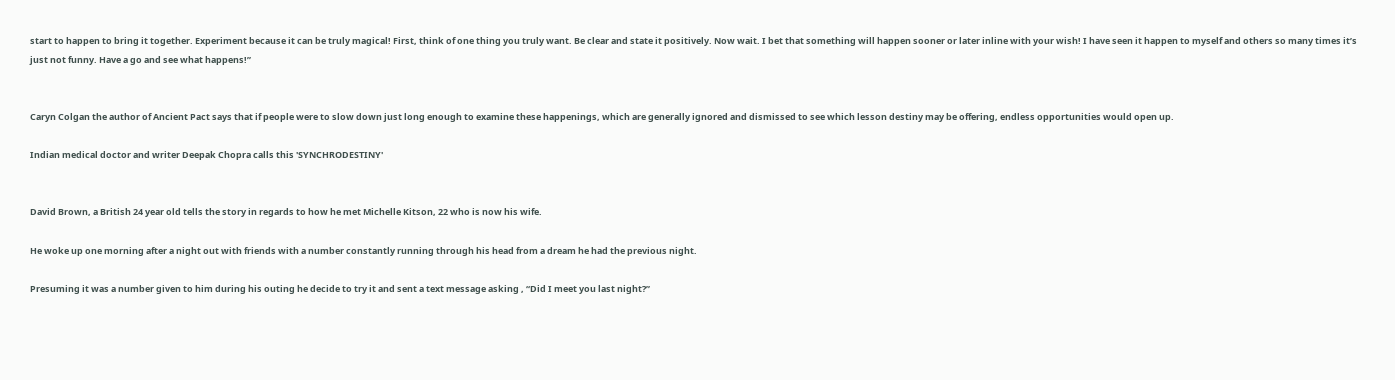start to happen to bring it together. Experiment because it can be truly magical! First, think of one thing you truly want. Be clear and state it positively. Now wait. I bet that something will happen sooner or later inline with your wish! I have seen it happen to myself and others so many times it’s just not funny. Have a go and see what happens!”


Caryn Colgan the author of Ancient Pact says that if people were to slow down just long enough to examine these happenings, which are generally ignored and dismissed to see which lesson destiny may be offering, endless opportunities would open up.

Indian medical doctor and writer Deepak Chopra calls this 'SYNCHRODESTINY'


David Brown, a British 24 year old tells the story in regards to how he met Michelle Kitson, 22 who is now his wife.

He woke up one morning after a night out with friends with a number constantly running through his head from a dream he had the previous night.

Presuming it was a number given to him during his outing he decide to try it and sent a text message asking , “Did I meet you last night?”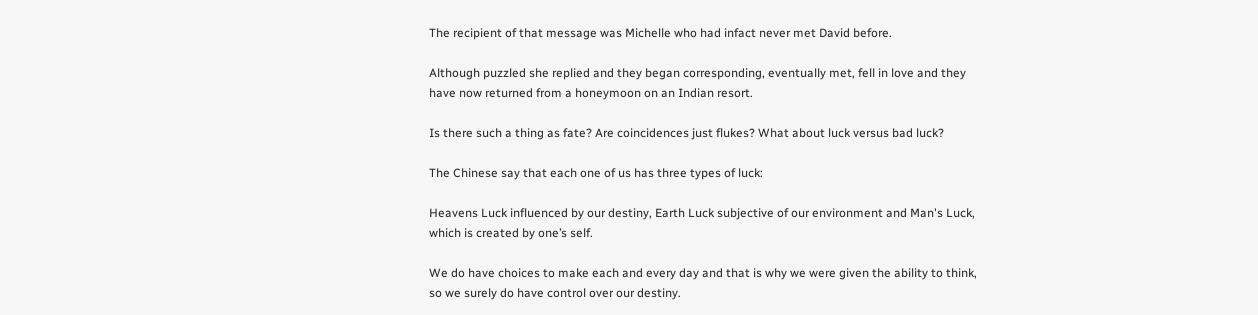The recipient of that message was Michelle who had infact never met David before.

Although puzzled she replied and they began corresponding, eventually met, fell in love and they have now returned from a honeymoon on an Indian resort.

Is there such a thing as fate? Are coincidences just flukes? What about luck versus bad luck?

The Chinese say that each one of us has three types of luck:

Heavens Luck influenced by our destiny, Earth Luck subjective of our environment and Man's Luck, which is created by one’s self.

We do have choices to make each and every day and that is why we were given the ability to think, so we surely do have control over our destiny.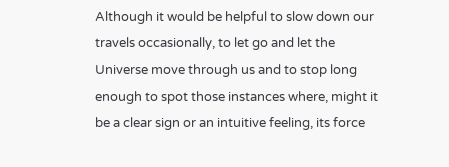Although it would be helpful to slow down our travels occasionally, to let go and let the Universe move through us and to stop long enough to spot those instances where, might it be a clear sign or an intuitive feeling, its force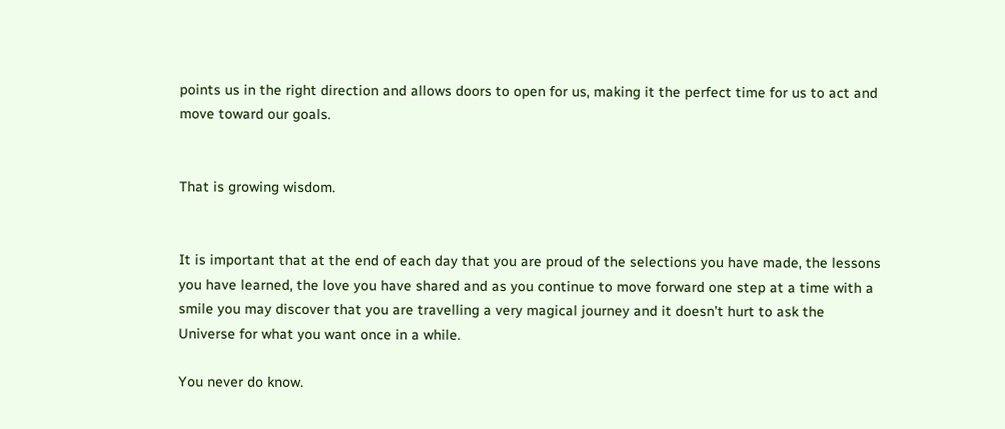points us in the right direction and allows doors to open for us, making it the perfect time for us to act and move toward our goals.


That is growing wisdom.


It is important that at the end of each day that you are proud of the selections you have made, the lessons you have learned, the love you have shared and as you continue to move forward one step at a time with a smile you may discover that you are travelling a very magical journey and it doesn’t hurt to ask the Universe for what you want once in a while.

You never do know.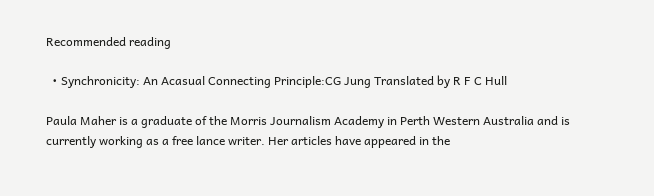Recommended reading

  • Synchronicity: An Acasual Connecting Principle:CG Jung Translated by R F C Hull

Paula Maher is a graduate of the Morris Journalism Academy in Perth Western Australia and is currently working as a free lance writer. Her articles have appeared in the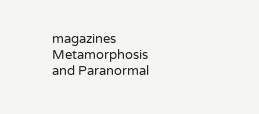magazines Metamorphosis and Paranormal